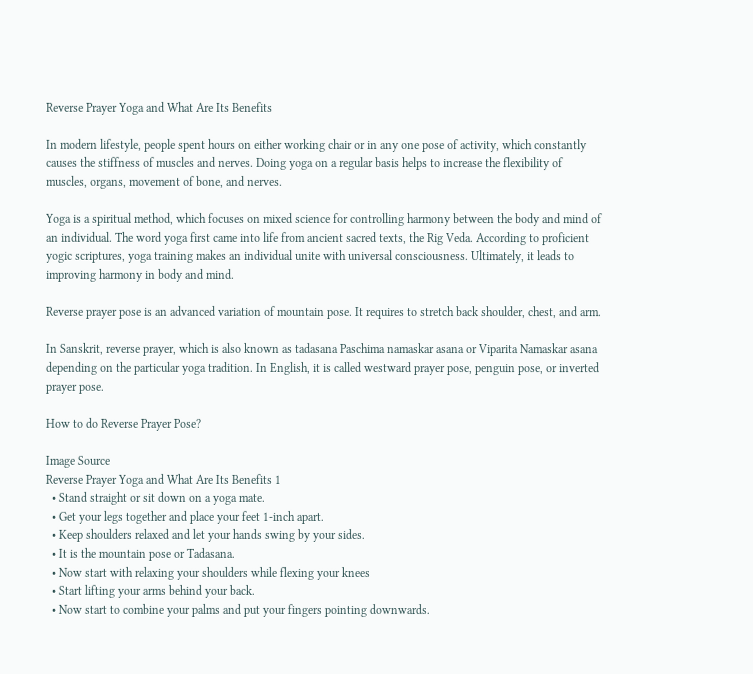Reverse Prayer Yoga and What Are Its Benefits

In modern lifestyle, people spent hours on either working chair or in any one pose of activity, which constantly causes the stiffness of muscles and nerves. Doing yoga on a regular basis helps to increase the flexibility of muscles, organs, movement of bone, and nerves.

Yoga is a spiritual method, which focuses on mixed science for controlling harmony between the body and mind of an individual. The word yoga first came into life from ancient sacred texts, the Rig Veda. According to proficient yogic scriptures, yoga training makes an individual unite with universal consciousness. Ultimately, it leads to improving harmony in body and mind.

Reverse prayer pose is an advanced variation of mountain pose. It requires to stretch back shoulder, chest, and arm.

In Sanskrit, reverse prayer, which is also known as tadasana Paschima namaskar asana or Viparita Namaskar asana depending on the particular yoga tradition. In English, it is called westward prayer pose, penguin pose, or inverted prayer pose.

How to do Reverse Prayer Pose?

Image Source
Reverse Prayer Yoga and What Are Its Benefits 1
  • Stand straight or sit down on a yoga mate.
  • Get your legs together and place your feet 1-inch apart.
  • Keep shoulders relaxed and let your hands swing by your sides.
  • It is the mountain pose or Tadasana.
  • Now start with relaxing your shoulders while flexing your knees
  • Start lifting your arms behind your back.
  • Now start to combine your palms and put your fingers pointing downwards.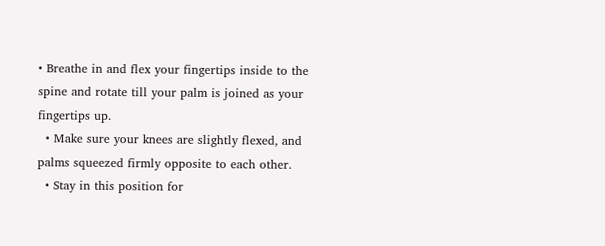• Breathe in and flex your fingertips inside to the spine and rotate till your palm is joined as your fingertips up.
  • Make sure your knees are slightly flexed, and palms squeezed firmly opposite to each other.
  • Stay in this position for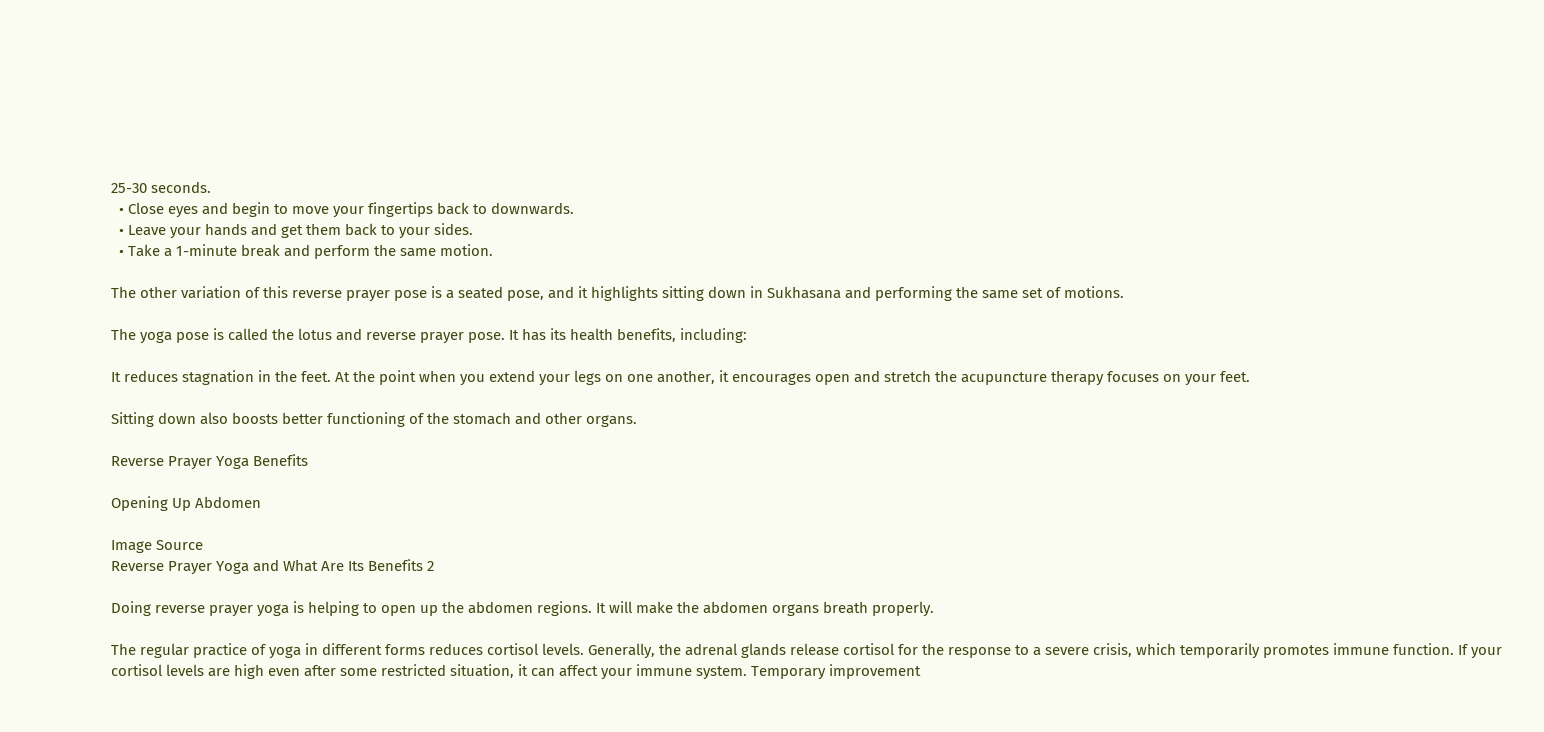25-30 seconds.
  • Close eyes and begin to move your fingertips back to downwards.
  • Leave your hands and get them back to your sides.
  • Take a 1-minute break and perform the same motion.

The other variation of this reverse prayer pose is a seated pose, and it highlights sitting down in Sukhasana and performing the same set of motions.

The yoga pose is called the lotus and reverse prayer pose. It has its health benefits, including:

It reduces stagnation in the feet. At the point when you extend your legs on one another, it encourages open and stretch the acupuncture therapy focuses on your feet.

Sitting down also boosts better functioning of the stomach and other organs.

Reverse Prayer Yoga Benefits

Opening Up Abdomen

Image Source
Reverse Prayer Yoga and What Are Its Benefits 2

Doing reverse prayer yoga is helping to open up the abdomen regions. It will make the abdomen organs breath properly.

The regular practice of yoga in different forms reduces cortisol levels. Generally, the adrenal glands release cortisol for the response to a severe crisis, which temporarily promotes immune function. If your cortisol levels are high even after some restricted situation, it can affect your immune system. Temporary improvement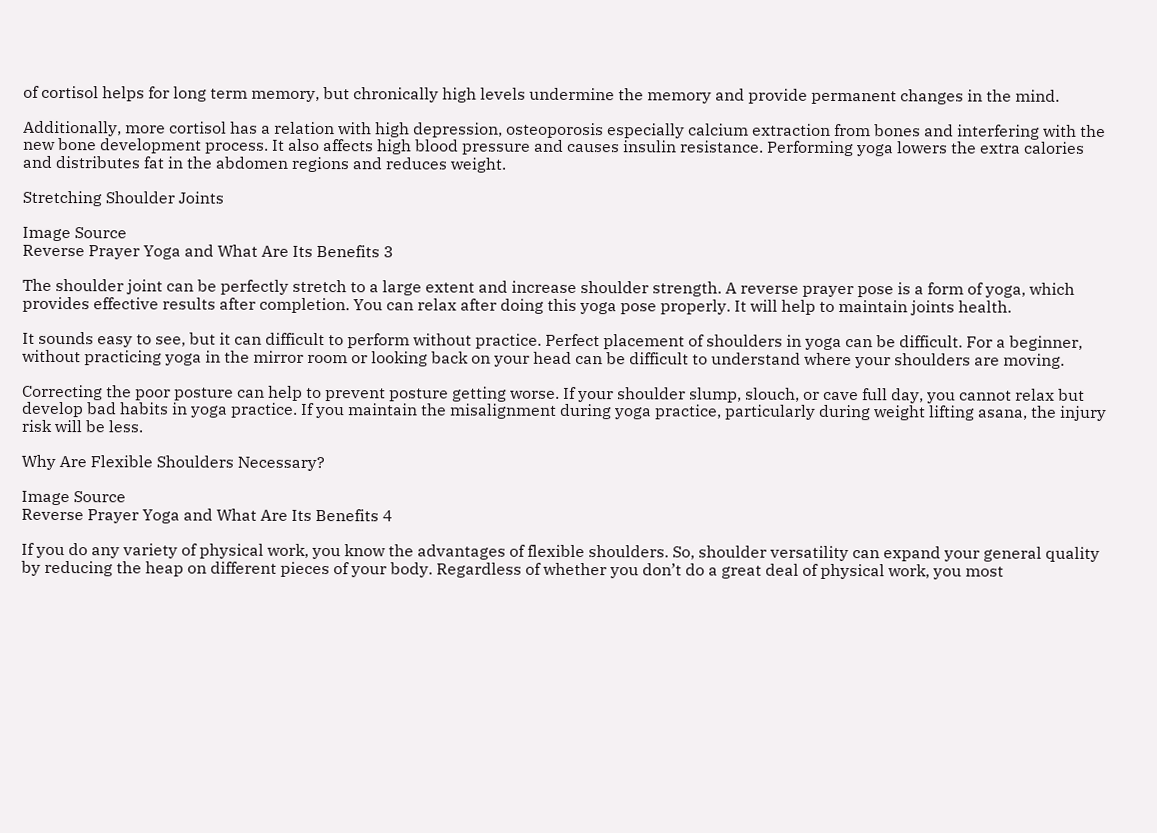of cortisol helps for long term memory, but chronically high levels undermine the memory and provide permanent changes in the mind.

Additionally, more cortisol has a relation with high depression, osteoporosis especially calcium extraction from bones and interfering with the new bone development process. It also affects high blood pressure and causes insulin resistance. Performing yoga lowers the extra calories and distributes fat in the abdomen regions and reduces weight.

Stretching Shoulder Joints

Image Source
Reverse Prayer Yoga and What Are Its Benefits 3

The shoulder joint can be perfectly stretch to a large extent and increase shoulder strength. A reverse prayer pose is a form of yoga, which provides effective results after completion. You can relax after doing this yoga pose properly. It will help to maintain joints health.

It sounds easy to see, but it can difficult to perform without practice. Perfect placement of shoulders in yoga can be difficult. For a beginner, without practicing yoga in the mirror room or looking back on your head can be difficult to understand where your shoulders are moving.

Correcting the poor posture can help to prevent posture getting worse. If your shoulder slump, slouch, or cave full day, you cannot relax but develop bad habits in yoga practice. If you maintain the misalignment during yoga practice, particularly during weight lifting asana, the injury risk will be less.

Why Are Flexible Shoulders Necessary?

Image Source
Reverse Prayer Yoga and What Are Its Benefits 4

If you do any variety of physical work, you know the advantages of flexible shoulders. So, shoulder versatility can expand your general quality by reducing the heap on different pieces of your body. Regardless of whether you don’t do a great deal of physical work, you most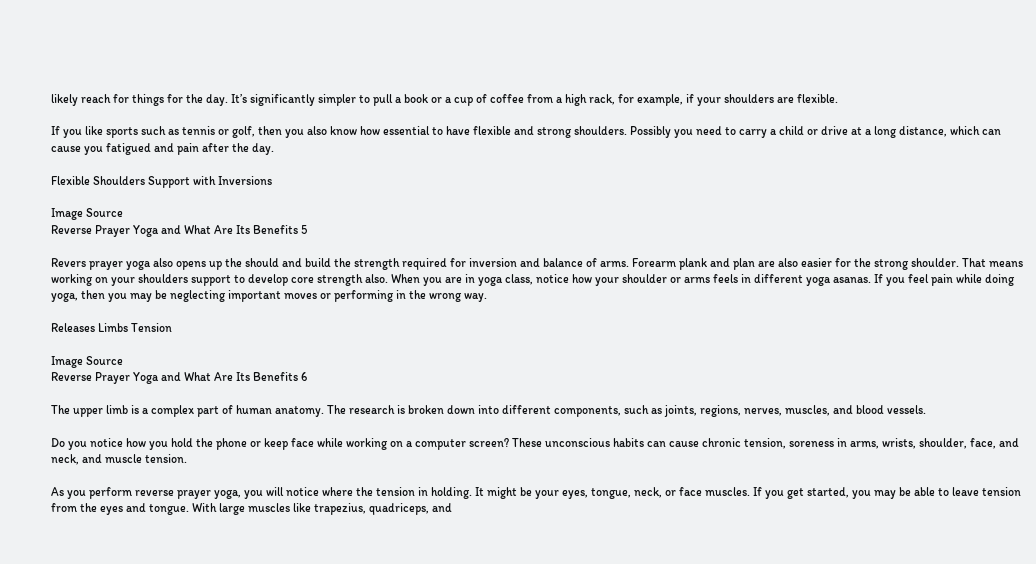likely reach for things for the day. It’s significantly simpler to pull a book or a cup of coffee from a high rack, for example, if your shoulders are flexible.

If you like sports such as tennis or golf, then you also know how essential to have flexible and strong shoulders. Possibly you need to carry a child or drive at a long distance, which can cause you fatigued and pain after the day.

Flexible Shoulders Support with Inversions

Image Source
Reverse Prayer Yoga and What Are Its Benefits 5

Revers prayer yoga also opens up the should and build the strength required for inversion and balance of arms. Forearm plank and plan are also easier for the strong shoulder. That means working on your shoulders support to develop core strength also. When you are in yoga class, notice how your shoulder or arms feels in different yoga asanas. If you feel pain while doing yoga, then you may be neglecting important moves or performing in the wrong way.

Releases Limbs Tension

Image Source
Reverse Prayer Yoga and What Are Its Benefits 6

The upper limb is a complex part of human anatomy. The research is broken down into different components, such as joints, regions, nerves, muscles, and blood vessels.

Do you notice how you hold the phone or keep face while working on a computer screen? These unconscious habits can cause chronic tension, soreness in arms, wrists, shoulder, face, and neck, and muscle tension.

As you perform reverse prayer yoga, you will notice where the tension in holding. It might be your eyes, tongue, neck, or face muscles. If you get started, you may be able to leave tension from the eyes and tongue. With large muscles like trapezius, quadriceps, and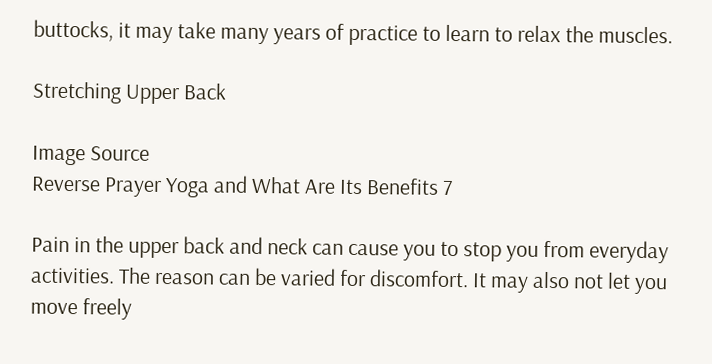buttocks, it may take many years of practice to learn to relax the muscles.

Stretching Upper Back

Image Source
Reverse Prayer Yoga and What Are Its Benefits 7

Pain in the upper back and neck can cause you to stop you from everyday activities. The reason can be varied for discomfort. It may also not let you move freely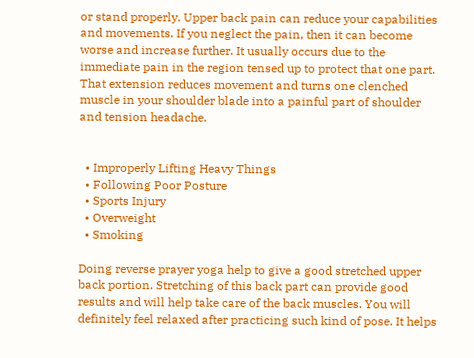or stand properly. Upper back pain can reduce your capabilities and movements. If you neglect the pain, then it can become worse and increase further. It usually occurs due to the immediate pain in the region tensed up to protect that one part. That extension reduces movement and turns one clenched muscle in your shoulder blade into a painful part of shoulder and tension headache.


  • Improperly Lifting Heavy Things
  • Following Poor Posture
  • Sports Injury
  • Overweight
  • Smoking

Doing reverse prayer yoga help to give a good stretched upper back portion. Stretching of this back part can provide good results and will help take care of the back muscles. You will definitely feel relaxed after practicing such kind of pose. It helps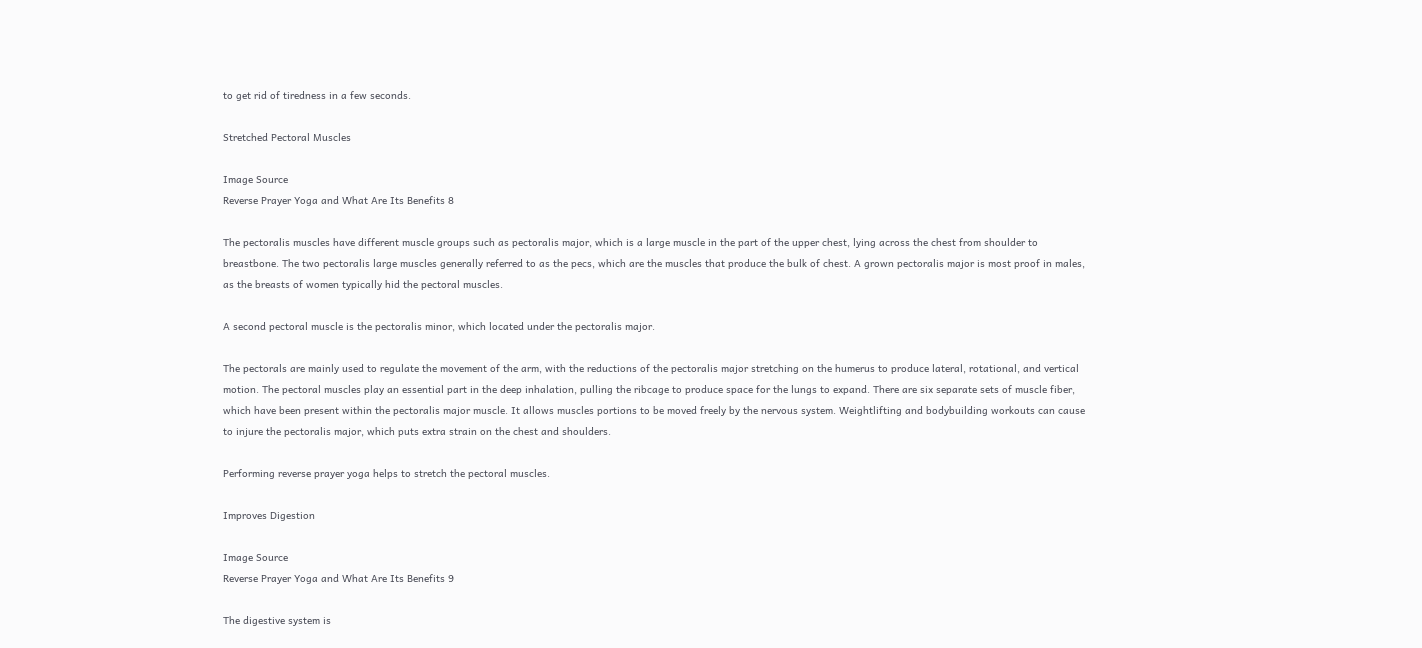to get rid of tiredness in a few seconds.

Stretched Pectoral Muscles

Image Source
Reverse Prayer Yoga and What Are Its Benefits 8

The pectoralis muscles have different muscle groups such as pectoralis major, which is a large muscle in the part of the upper chest, lying across the chest from shoulder to breastbone. The two pectoralis large muscles generally referred to as the pecs, which are the muscles that produce the bulk of chest. A grown pectoralis major is most proof in males, as the breasts of women typically hid the pectoral muscles.

A second pectoral muscle is the pectoralis minor, which located under the pectoralis major.

The pectorals are mainly used to regulate the movement of the arm, with the reductions of the pectoralis major stretching on the humerus to produce lateral, rotational, and vertical motion. The pectoral muscles play an essential part in the deep inhalation, pulling the ribcage to produce space for the lungs to expand. There are six separate sets of muscle fiber, which have been present within the pectoralis major muscle. It allows muscles portions to be moved freely by the nervous system. Weightlifting and bodybuilding workouts can cause to injure the pectoralis major, which puts extra strain on the chest and shoulders.

Performing reverse prayer yoga helps to stretch the pectoral muscles.

Improves Digestion

Image Source
Reverse Prayer Yoga and What Are Its Benefits 9

The digestive system is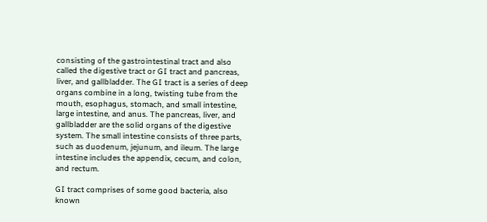consisting of the gastrointestinal tract and also called the digestive tract or GI tract and pancreas, liver, and gallbladder. The GI tract is a series of deep organs combine in a long, twisting tube from the mouth, esophagus, stomach, and small intestine, large intestine, and anus. The pancreas, liver, and gallbladder are the solid organs of the digestive system. The small intestine consists of three parts, such as duodenum, jejunum, and ileum. The large intestine includes the appendix, cecum, and colon, and rectum.

GI tract comprises of some good bacteria, also known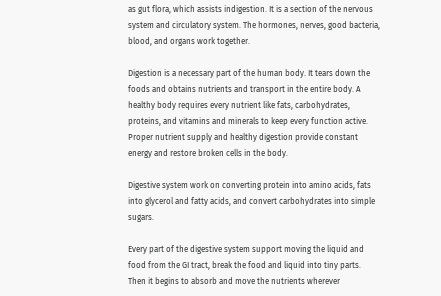as gut flora, which assists indigestion. It is a section of the nervous system and circulatory system. The hormones, nerves, good bacteria, blood, and organs work together.

Digestion is a necessary part of the human body. It tears down the foods and obtains nutrients and transport in the entire body. A healthy body requires every nutrient like fats, carbohydrates, proteins, and vitamins and minerals to keep every function active. Proper nutrient supply and healthy digestion provide constant energy and restore broken cells in the body.

Digestive system work on converting protein into amino acids, fats into glycerol and fatty acids, and convert carbohydrates into simple sugars.

Every part of the digestive system support moving the liquid and food from the GI tract, break the food and liquid into tiny parts. Then it begins to absorb and move the nutrients wherever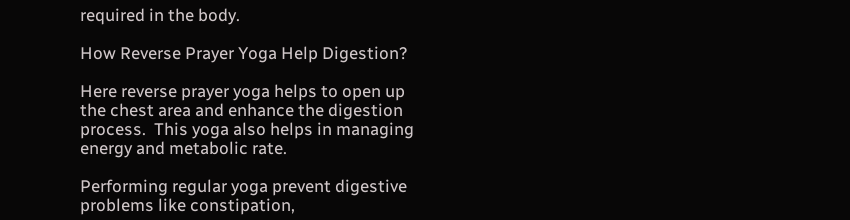required in the body.

How Reverse Prayer Yoga Help Digestion?

Here reverse prayer yoga helps to open up the chest area and enhance the digestion process.  This yoga also helps in managing energy and metabolic rate.

Performing regular yoga prevent digestive problems like constipation,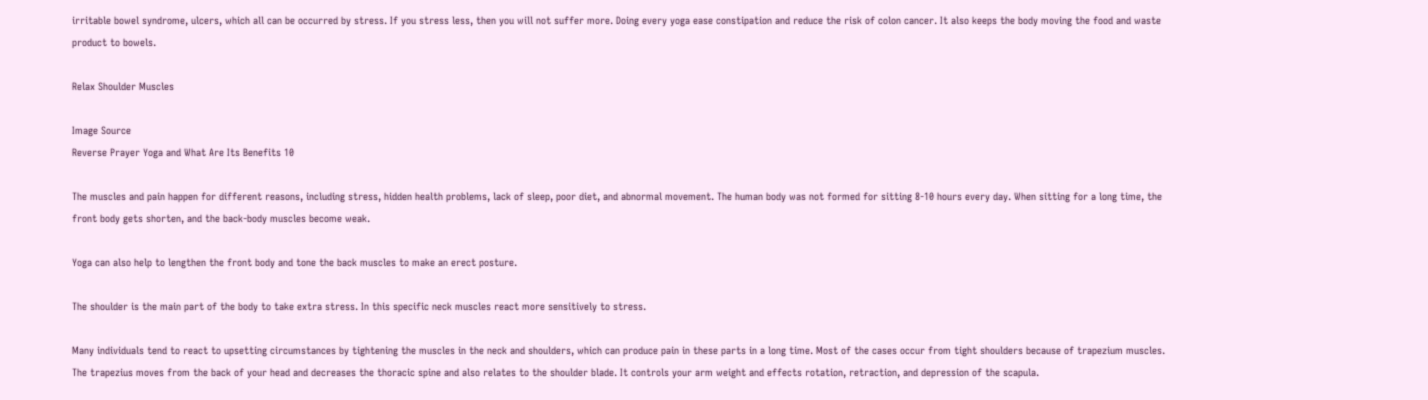irritable bowel syndrome, ulcers, which all can be occurred by stress. If you stress less, then you will not suffer more. Doing every yoga ease constipation and reduce the risk of colon cancer. It also keeps the body moving the food and waste product to bowels.

Relax Shoulder Muscles

Image Source
Reverse Prayer Yoga and What Are Its Benefits 10

The muscles and pain happen for different reasons, including stress, hidden health problems, lack of sleep, poor diet, and abnormal movement. The human body was not formed for sitting 8-10 hours every day. When sitting for a long time, the front body gets shorten, and the back-body muscles become weak.

Yoga can also help to lengthen the front body and tone the back muscles to make an erect posture.

The shoulder is the main part of the body to take extra stress. In this specific neck muscles react more sensitively to stress.

Many individuals tend to react to upsetting circumstances by tightening the muscles in the neck and shoulders, which can produce pain in these parts in a long time. Most of the cases occur from tight shoulders because of trapezium muscles. The trapezius moves from the back of your head and decreases the thoracic spine and also relates to the shoulder blade. It controls your arm weight and effects rotation, retraction, and depression of the scapula.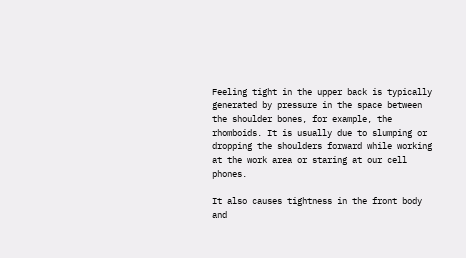Feeling tight in the upper back is typically generated by pressure in the space between the shoulder bones, for example, the rhomboids. It is usually due to slumping or dropping the shoulders forward while working at the work area or staring at our cell phones.

It also causes tightness in the front body and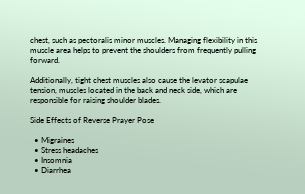chest, such as pectoralis minor muscles. Managing flexibility in this muscle area helps to prevent the shoulders from frequently pulling forward.

Additionally, tight chest muscles also cause the levator scapulae tension, muscles located in the back and neck side, which are responsible for raising shoulder blades.

Side Effects of Reverse Prayer Pose

  • Migraines
  • Stress headaches
  • Insomnia
  • Diarrhea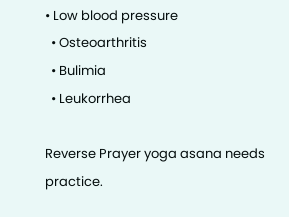• Low blood pressure
  • Osteoarthritis
  • Bulimia
  • Leukorrhea

Reverse Prayer yoga asana needs practice.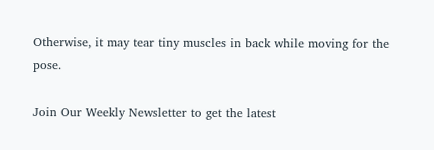Otherwise, it may tear tiny muscles in back while moving for the pose.

Join Our Weekly Newsletter to get the latest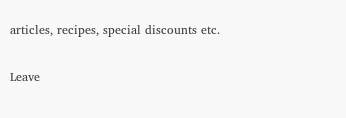articles, recipes, special discounts etc.

Leave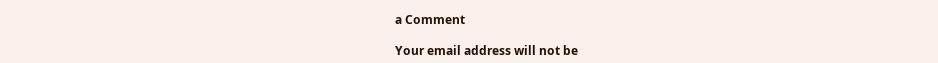a Comment

Your email address will not be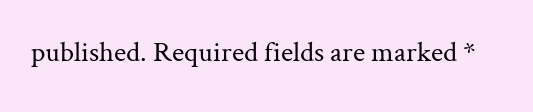published. Required fields are marked *